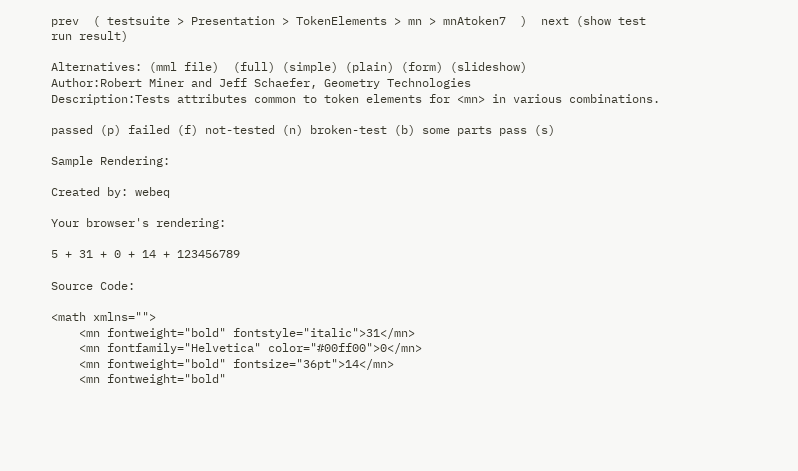prev  ( testsuite > Presentation > TokenElements > mn > mnAtoken7  )  next (show test run result)

Alternatives: (mml file)  (full) (simple) (plain) (form) (slideshow)
Author:Robert Miner and Jeff Schaefer, Geometry Technologies
Description:Tests attributes common to token elements for <mn> in various combinations.

passed (p) failed (f) not-tested (n) broken-test (b) some parts pass (s)

Sample Rendering:

Created by: webeq

Your browser's rendering:

5 + 31 + 0 + 14 + 123456789

Source Code:

<math xmlns="">
    <mn fontweight="bold" fontstyle="italic">31</mn>
    <mn fontfamily="Helvetica" color="#00ff00">0</mn>
    <mn fontweight="bold" fontsize="36pt">14</mn>
    <mn fontweight="bold"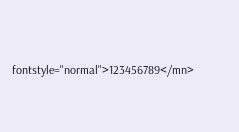fontstyle="normal">123456789</mn>